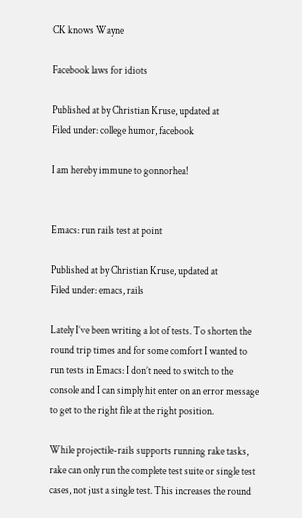CK knows Wayne

Facebook laws for idiots

Published at by Christian Kruse, updated at
Filed under: college humor, facebook

I am hereby immune to gonnorhea!


Emacs: run rails test at point

Published at by Christian Kruse, updated at
Filed under: emacs, rails

Lately I’ve been writing a lot of tests. To shorten the round trip times and for some comfort I wanted to run tests in Emacs: I don’t need to switch to the console and I can simply hit enter on an error message to get to the right file at the right position.

While projectile-rails supports running rake tasks, rake can only run the complete test suite or single test cases, not just a single test. This increases the round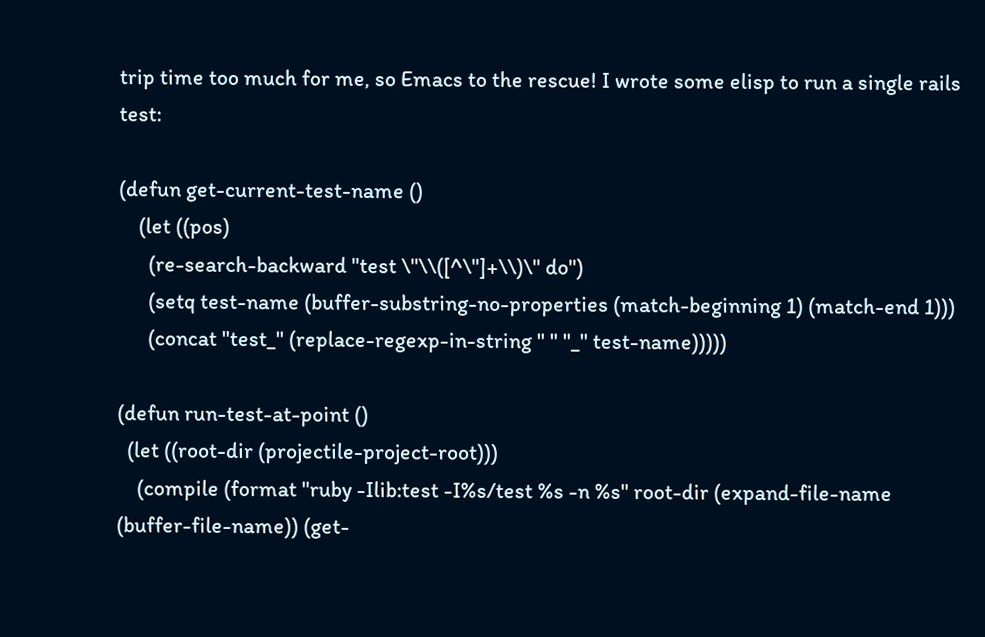trip time too much for me, so Emacs to the rescue! I wrote some elisp to run a single rails test:

(defun get-current-test-name ()
    (let ((pos)
      (re-search-backward "test \"\\([^\"]+\\)\" do")
      (setq test-name (buffer-substring-no-properties (match-beginning 1) (match-end 1)))
      (concat "test_" (replace-regexp-in-string " " "_" test-name)))))

(defun run-test-at-point ()
  (let ((root-dir (projectile-project-root)))
    (compile (format "ruby -Ilib:test -I%s/test %s -n %s" root-dir (expand-file-name (buffer-file-name)) (get-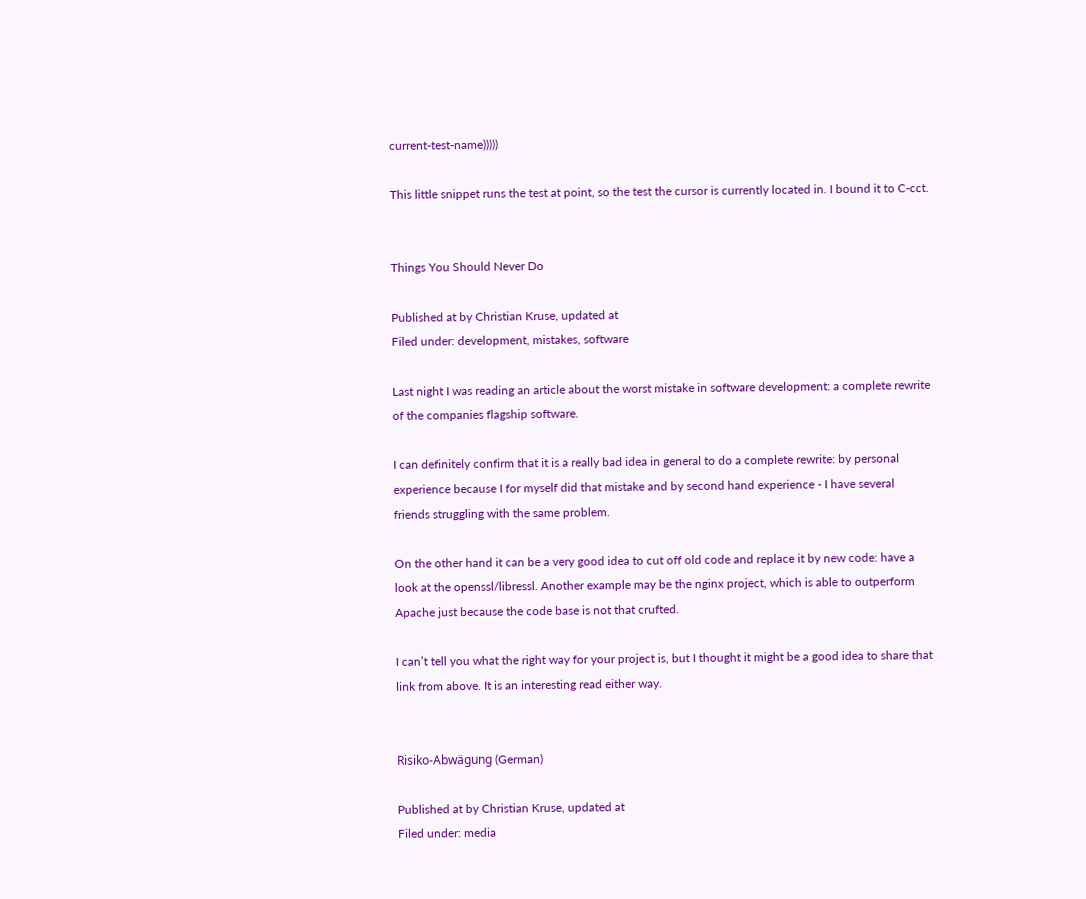current-test-name)))))

This little snippet runs the test at point, so the test the cursor is currently located in. I bound it to C-cct.


Things You Should Never Do

Published at by Christian Kruse, updated at
Filed under: development, mistakes, software

Last night I was reading an article about the worst mistake in software development: a complete rewrite of the companies flagship software.

I can definitely confirm that it is a really bad idea in general to do a complete rewrite: by personal experience because I for myself did that mistake and by second hand experience - I have several friends struggling with the same problem.

On the other hand it can be a very good idea to cut off old code and replace it by new code: have a look at the openssl/libressl. Another example may be the nginx project, which is able to outperform Apache just because the code base is not that crufted.

I can’t tell you what the right way for your project is, but I thought it might be a good idea to share that link from above. It is an interesting read either way.


Risiko-Abwägung (German)

Published at by Christian Kruse, updated at
Filed under: media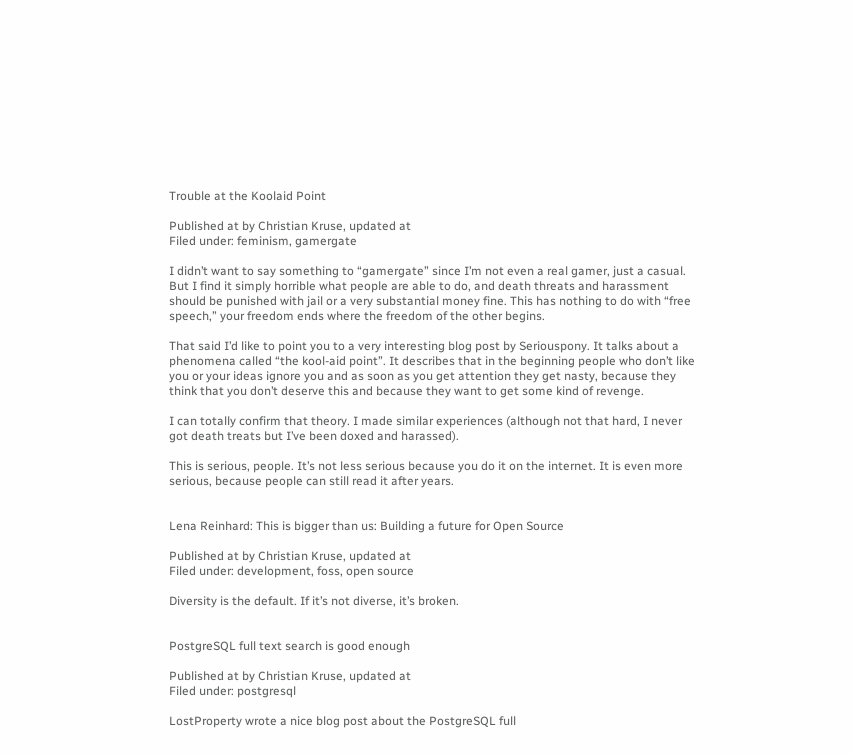Trouble at the Koolaid Point

Published at by Christian Kruse, updated at
Filed under: feminism, gamergate

I didn’t want to say something to “gamergate” since I’m not even a real gamer, just a casual. But I find it simply horrible what people are able to do, and death threats and harassment should be punished with jail or a very substantial money fine. This has nothing to do with “free speech,” your freedom ends where the freedom of the other begins.

That said I’d like to point you to a very interesting blog post by Seriouspony. It talks about a phenomena called “the kool-aid point”. It describes that in the beginning people who don’t like you or your ideas ignore you and as soon as you get attention they get nasty, because they think that you don’t deserve this and because they want to get some kind of revenge.

I can totally confirm that theory. I made similar experiences (although not that hard, I never got death treats but I’ve been doxed and harassed).

This is serious, people. It’s not less serious because you do it on the internet. It is even more serious, because people can still read it after years.


Lena Reinhard: This is bigger than us: Building a future for Open Source

Published at by Christian Kruse, updated at
Filed under: development, foss, open source

Diversity is the default. If it’s not diverse, it’s broken.


PostgreSQL full text search is good enough

Published at by Christian Kruse, updated at
Filed under: postgresql

LostProperty wrote a nice blog post about the PostgreSQL full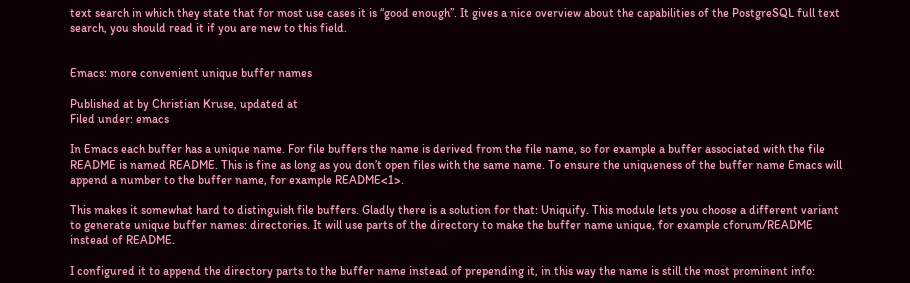text search in which they state that for most use cases it is “good enough”. It gives a nice overview about the capabilities of the PostgreSQL full text search, you should read it if you are new to this field.


Emacs: more convenient unique buffer names

Published at by Christian Kruse, updated at
Filed under: emacs

In Emacs each buffer has a unique name. For file buffers the name is derived from the file name, so for example a buffer associated with the file README is named README. This is fine as long as you don’t open files with the same name. To ensure the uniqueness of the buffer name Emacs will append a number to the buffer name, for example README<1>.

This makes it somewhat hard to distinguish file buffers. Gladly there is a solution for that: Uniquify. This module lets you choose a different variant to generate unique buffer names: directories. It will use parts of the directory to make the buffer name unique, for example cforum/README instead of README.

I configured it to append the directory parts to the buffer name instead of prepending it, in this way the name is still the most prominent info: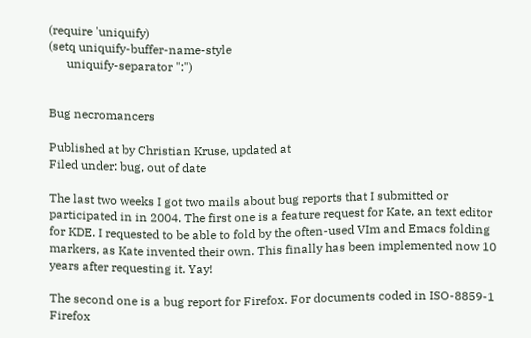(require 'uniquify)
(setq uniquify-buffer-name-style
      uniquify-separator ":")


Bug necromancers

Published at by Christian Kruse, updated at
Filed under: bug, out of date

The last two weeks I got two mails about bug reports that I submitted or participated in in 2004. The first one is a feature request for Kate, an text editor for KDE. I requested to be able to fold by the often-used VIm and Emacs folding markers, as Kate invented their own. This finally has been implemented now 10 years after requesting it. Yay!

The second one is a bug report for Firefox. For documents coded in ISO-8859-1 Firefox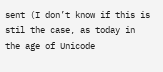sent (I don’t know if this is stil the case, as today in the age of Unicode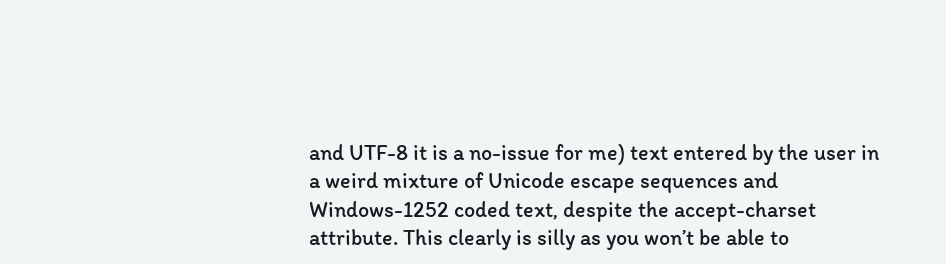and UTF-8 it is a no-issue for me) text entered by the user in a weird mixture of Unicode escape sequences and Windows-1252 coded text, despite the accept-charset attribute. This clearly is silly as you won’t be able to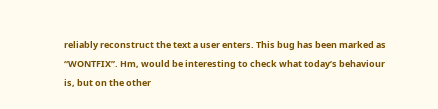reliably reconstruct the text a user enters. This bug has been marked as “WONTFIX”. Hm, would be interesting to check what today’s behaviour is, but on the other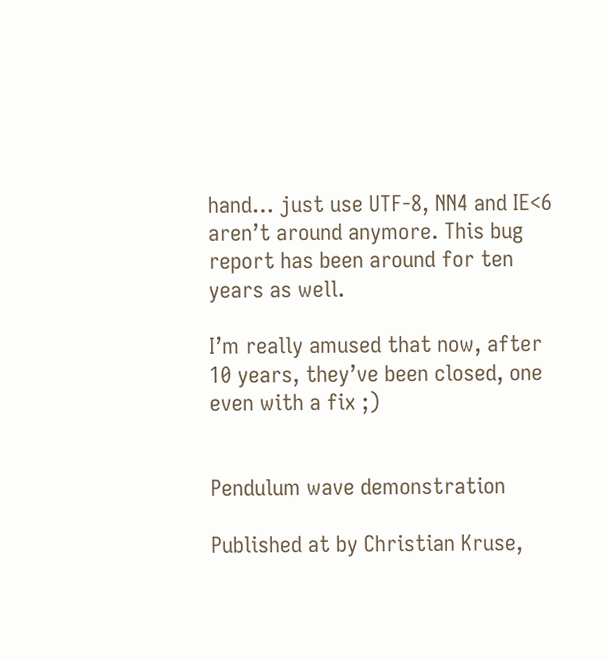hand… just use UTF-8, NN4 and IE<6 aren’t around anymore. This bug report has been around for ten years as well.

I’m really amused that now, after 10 years, they’ve been closed, one even with a fix ;)


Pendulum wave demonstration

Published at by Christian Kruse,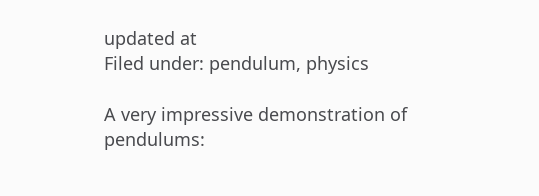updated at
Filed under: pendulum, physics

A very impressive demonstration of pendulums: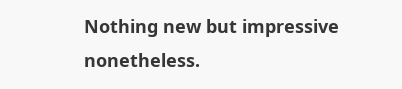Nothing new but impressive nonetheless.